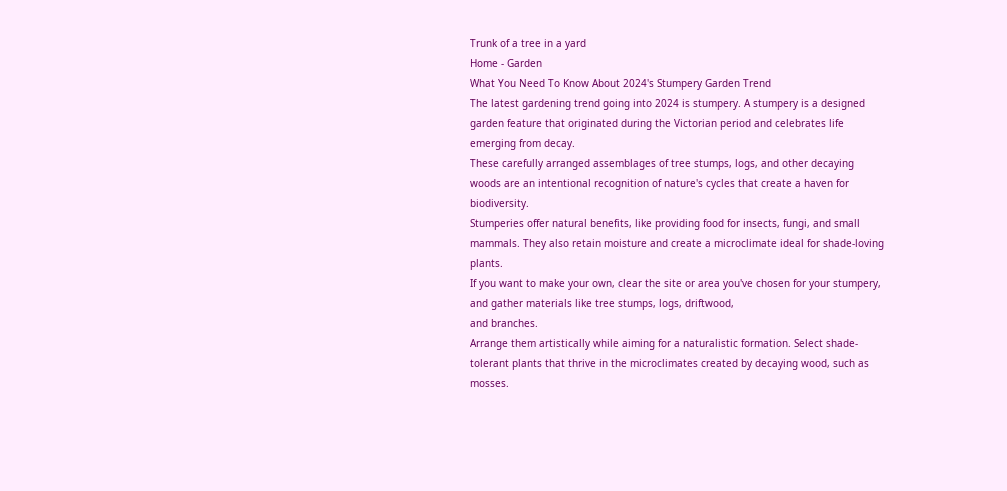Trunk of a tree in a yard
Home - Garden
What You Need To Know About 2024's Stumpery Garden Trend
The latest gardening trend going into 2024 is stumpery. A stumpery is a designed garden feature that originated during the Victorian period and celebrates life emerging from decay.
These carefully arranged assemblages of tree stumps, logs, and other decaying woods are an intentional recognition of nature's cycles that create a haven for biodiversity.
Stumperies offer natural benefits, like providing food for insects, fungi, and small mammals. They also retain moisture and create a microclimate ideal for shade-loving plants.
If you want to make your own, clear the site or area you've chosen for your stumpery, and gather materials like tree stumps, logs, driftwood,
and branches.
Arrange them artistically while aiming for a naturalistic formation. Select shade-tolerant plants that thrive in the microclimates created by decaying wood, such as mosses.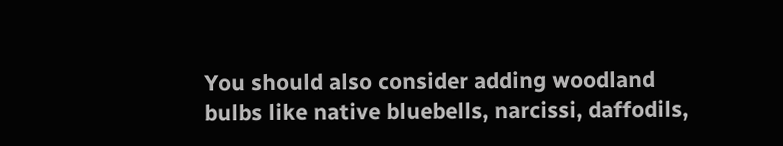You should also consider adding woodland bulbs like native bluebells, narcissi, daffodils,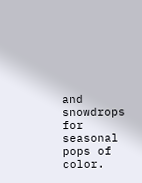and snowdrops for seasonal pops of color.